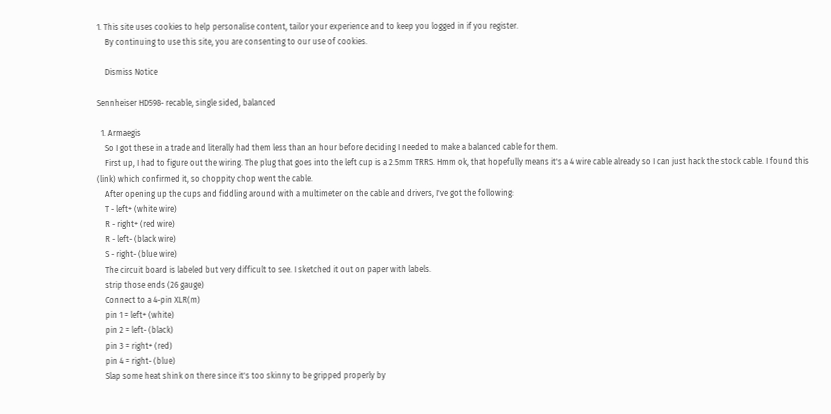1. This site uses cookies to help personalise content, tailor your experience and to keep you logged in if you register.
    By continuing to use this site, you are consenting to our use of cookies.

    Dismiss Notice

Sennheiser HD598- recable, single sided, balanced

  1. Armaegis
    So I got these in a trade and literally had them less than an hour before deciding I needed to make a balanced cable for them.
    First up, I had to figure out the wiring. The plug that goes into the left cup is a 2.5mm TRRS. Hmm ok, that hopefully means it's a 4 wire cable already so I can just hack the stock cable. I found this (link) which confirmed it, so choppity chop went the cable.
    After opening up the cups and fiddling around with a multimeter on the cable and drivers, I've got the following:
    T - left+ (white wire)
    R - right+ (red wire)
    R - left- (black wire)
    S - right- (blue wire)
    The circuit board is labeled but very difficult to see. I sketched it out on paper with labels.
    strip those ends (26 gauge)
    Connect to a 4-pin XLR(m)
    pin 1 = left+ (white)
    pin 2 = left- (black)
    pin 3 = right+ (red)
    pin 4 = right- (blue)
    Slap some heat shink on there since it's too skinny to be gripped properly by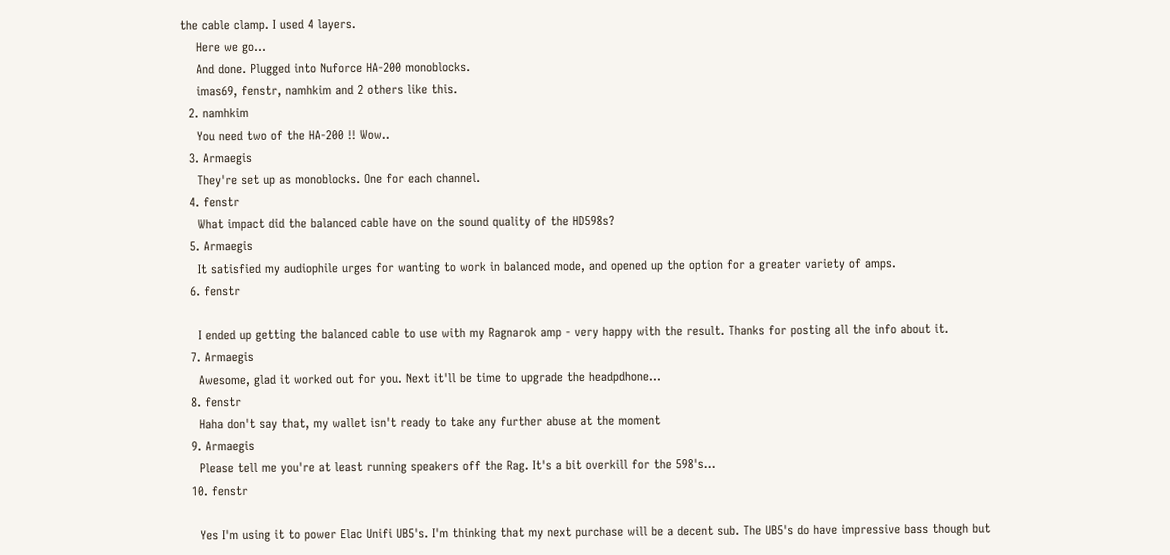the cable clamp. I used 4 layers.
    Here we go...
    And done. Plugged into Nuforce HA-200 monoblocks.
    imas69, fenstr, namhkim and 2 others like this.
  2. namhkim
    You need two of the HA-200 !! Wow..
  3. Armaegis
    They're set up as monoblocks. One for each channel.
  4. fenstr
    What impact did the balanced cable have on the sound quality of the HD598s?
  5. Armaegis
    It satisfied my audiophile urges for wanting to work in balanced mode, and opened up the option for a greater variety of amps.
  6. fenstr

    I ended up getting the balanced cable to use with my Ragnarok amp - very happy with the result. Thanks for posting all the info about it.
  7. Armaegis
    Awesome, glad it worked out for you. Next it'll be time to upgrade the headpdhone...
  8. fenstr
    Haha don't say that, my wallet isn't ready to take any further abuse at the moment
  9. Armaegis
    Please tell me you're at least running speakers off the Rag. It's a bit overkill for the 598's...
  10. fenstr

    Yes I'm using it to power Elac Unifi UB5's. I'm thinking that my next purchase will be a decent sub. The UB5's do have impressive bass though but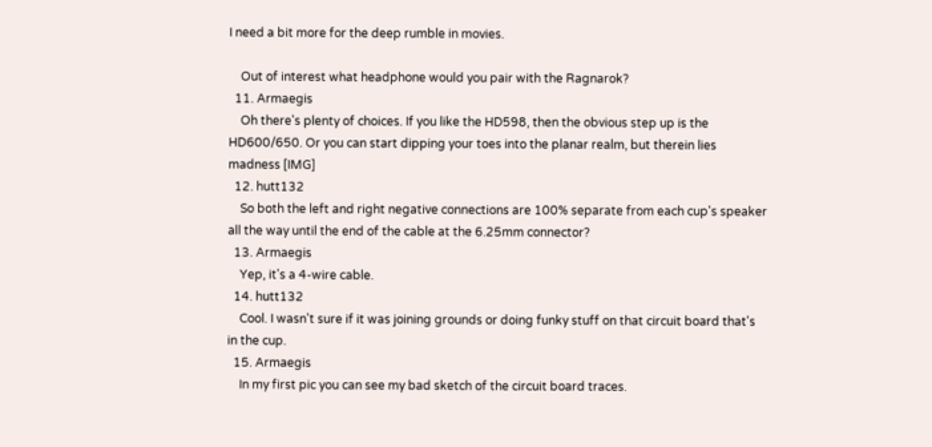I need a bit more for the deep rumble in movies.

    Out of interest what headphone would you pair with the Ragnarok?
  11. Armaegis
    Oh there's plenty of choices. If you like the HD598, then the obvious step up is the HD600/650. Or you can start dipping your toes into the planar realm, but therein lies madness [IMG]
  12. hutt132
    So both the left and right negative connections are 100% separate from each cup's speaker all the way until the end of the cable at the 6.25mm connector?
  13. Armaegis
    Yep, it's a 4-wire cable.
  14. hutt132
    Cool. I wasn't sure if it was joining grounds or doing funky stuff on that circuit board that's in the cup.
  15. Armaegis
    In my first pic you can see my bad sketch of the circuit board traces.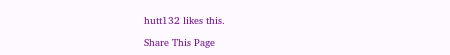hutt132 likes this.

Share This Page